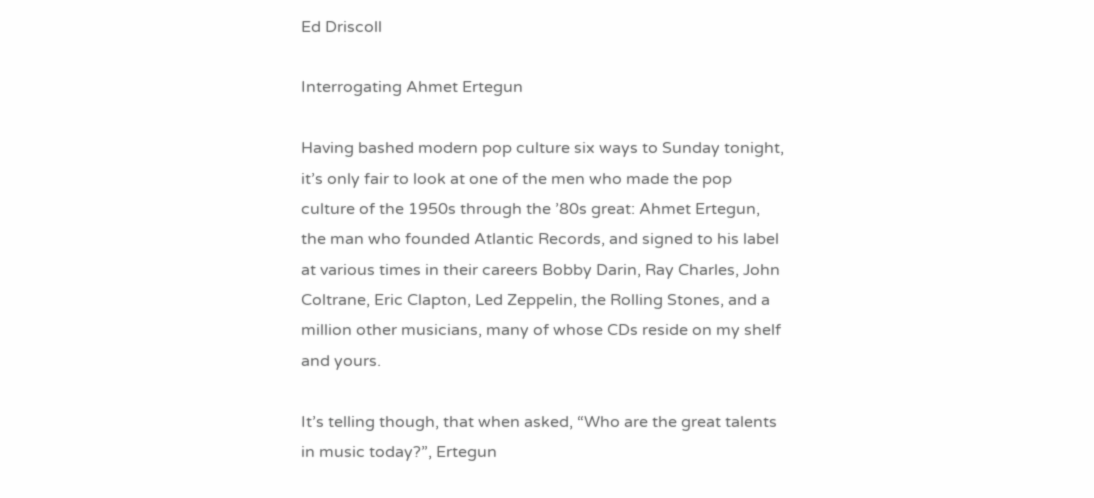Ed Driscoll

Interrogating Ahmet Ertegun

Having bashed modern pop culture six ways to Sunday tonight, it’s only fair to look at one of the men who made the pop culture of the 1950s through the ’80s great: Ahmet Ertegun, the man who founded Atlantic Records, and signed to his label at various times in their careers Bobby Darin, Ray Charles, John Coltrane, Eric Clapton, Led Zeppelin, the Rolling Stones, and a million other musicians, many of whose CDs reside on my shelf and yours.

It’s telling though, that when asked, “Who are the great talents in music today?”, Ertegun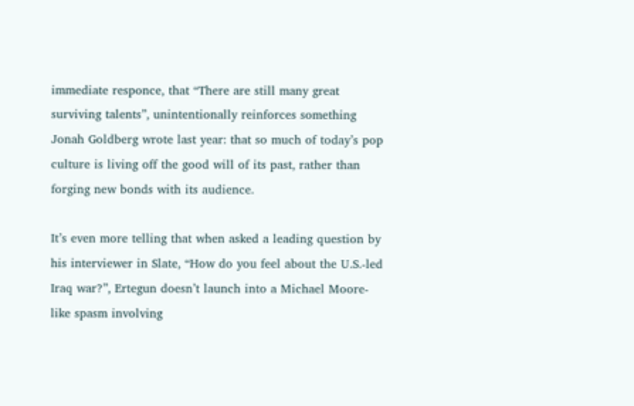immediate responce, that “There are still many great surviving talents”, unintentionally reinforces something Jonah Goldberg wrote last year: that so much of today’s pop culture is living off the good will of its past, rather than forging new bonds with its audience.

It’s even more telling that when asked a leading question by his interviewer in Slate, “How do you feel about the U.S.-led Iraq war?”, Ertegun doesn’t launch into a Michael Moore-like spasm involving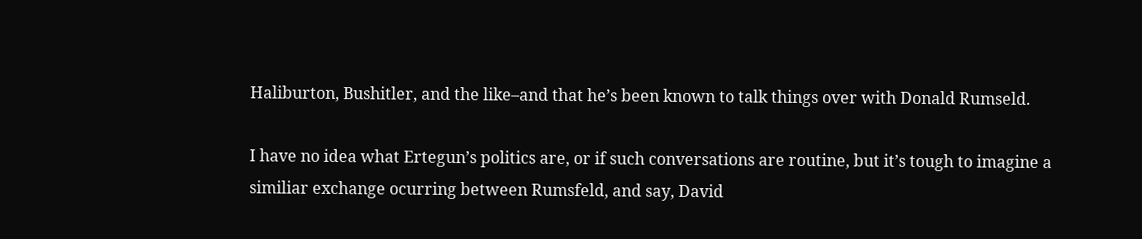Haliburton, Bushitler, and the like–and that he’s been known to talk things over with Donald Rumseld.

I have no idea what Ertegun’s politics are, or if such conversations are routine, but it’s tough to imagine a similiar exchange ocurring between Rumsfeld, and say, David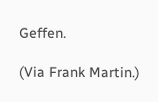Geffen.

(Via Frank Martin.)